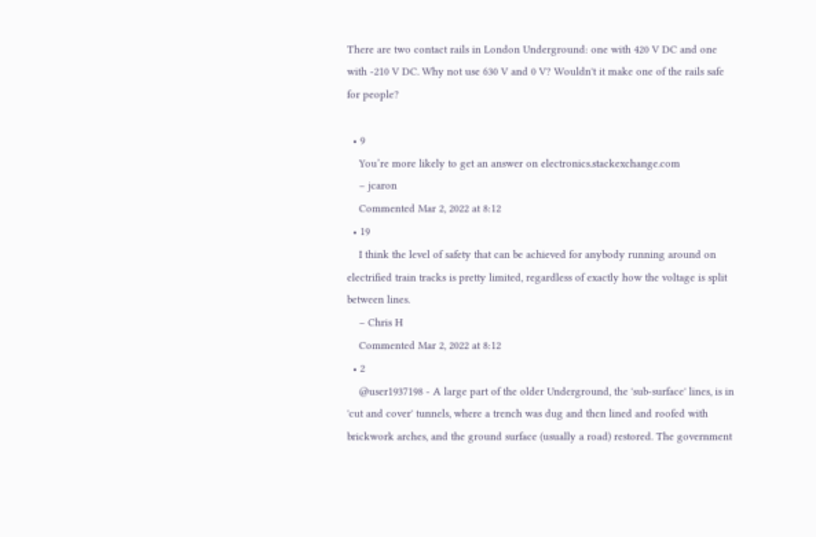There are two contact rails in London Underground: one with 420 V DC and one with -210 V DC. Why not use 630 V and 0 V? Wouldn't it make one of the rails safe for people?

  • 9
    You’re more likely to get an answer on electronics.stackexchange.com
    – jcaron
    Commented Mar 2, 2022 at 8:12
  • 19
    I think the level of safety that can be achieved for anybody running around on electrified train tracks is pretty limited, regardless of exactly how the voltage is split between lines.
    – Chris H
    Commented Mar 2, 2022 at 8:12
  • 2
    @user1937198 - A large part of the older Underground, the 'sub-surface' lines, is in 'cut and cover' tunnels, where a trench was dug and then lined and roofed with brickwork arches, and the ground surface (usually a road) restored. The government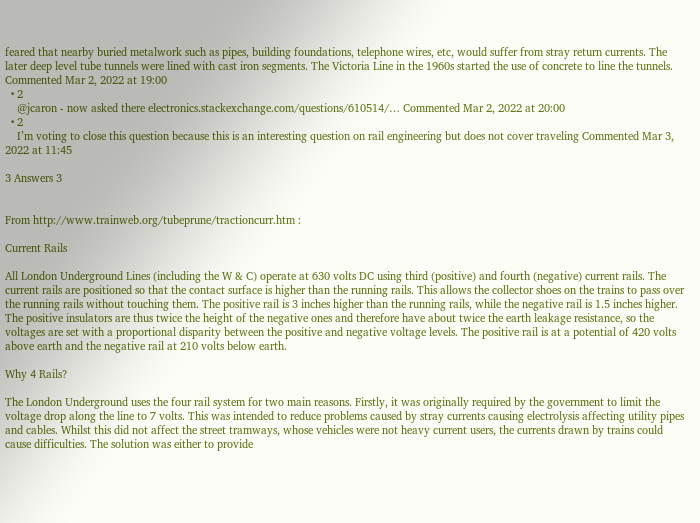feared that nearby buried metalwork such as pipes, building foundations, telephone wires, etc, would suffer from stray return currents. The later deep level tube tunnels were lined with cast iron segments. The Victoria Line in the 1960s started the use of concrete to line the tunnels. Commented Mar 2, 2022 at 19:00
  • 2
    @jcaron - now asked there electronics.stackexchange.com/questions/610514/… Commented Mar 2, 2022 at 20:00
  • 2
    I’m voting to close this question because this is an interesting question on rail engineering but does not cover traveling Commented Mar 3, 2022 at 11:45

3 Answers 3


From http://www.trainweb.org/tubeprune/tractioncurr.htm :

Current Rails

All London Underground Lines (including the W & C) operate at 630 volts DC using third (positive) and fourth (negative) current rails. The current rails are positioned so that the contact surface is higher than the running rails. This allows the collector shoes on the trains to pass over the running rails without touching them. The positive rail is 3 inches higher than the running rails, while the negative rail is 1.5 inches higher. The positive insulators are thus twice the height of the negative ones and therefore have about twice the earth leakage resistance, so the voltages are set with a proportional disparity between the positive and negative voltage levels. The positive rail is at a potential of 420 volts above earth and the negative rail at 210 volts below earth.

Why 4 Rails?

The London Underground uses the four rail system for two main reasons. Firstly, it was originally required by the government to limit the voltage drop along the line to 7 volts. This was intended to reduce problems caused by stray currents causing electrolysis affecting utility pipes and cables. Whilst this did not affect the street tramways, whose vehicles were not heavy current users, the currents drawn by trains could cause difficulties. The solution was either to provide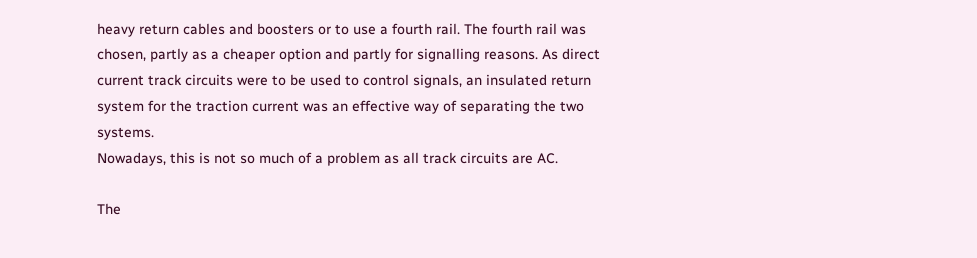heavy return cables and boosters or to use a fourth rail. The fourth rail was chosen, partly as a cheaper option and partly for signalling reasons. As direct current track circuits were to be used to control signals, an insulated return system for the traction current was an effective way of separating the two systems.
Nowadays, this is not so much of a problem as all track circuits are AC.

The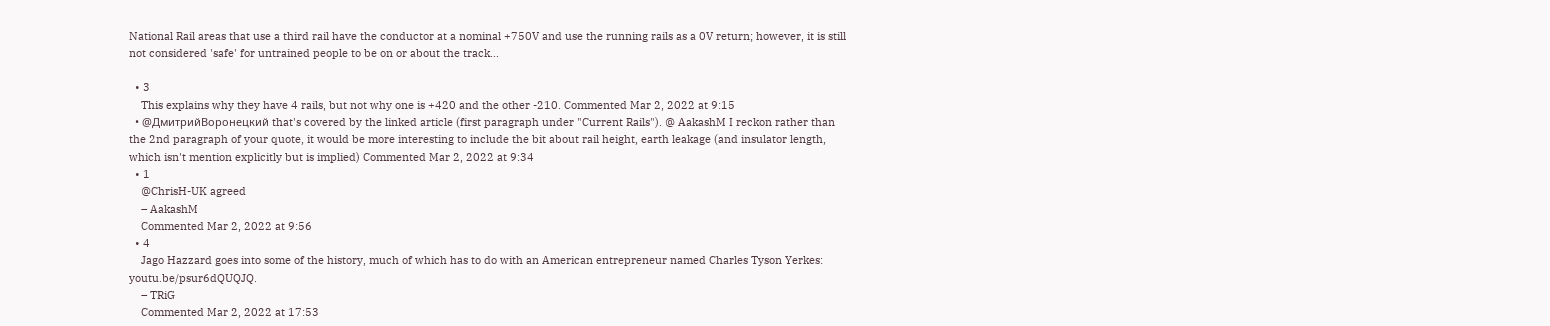National Rail areas that use a third rail have the conductor at a nominal +750V and use the running rails as a 0V return; however, it is still not considered 'safe' for untrained people to be on or about the track...

  • 3
    This explains why they have 4 rails, but not why one is +420 and the other -210. Commented Mar 2, 2022 at 9:15
  • @ДмитрийВоронецкий that's covered by the linked article (first paragraph under "Current Rails"). @ AakashM I reckon rather than the 2nd paragraph of your quote, it would be more interesting to include the bit about rail height, earth leakage (and insulator length, which isn't mention explicitly but is implied) Commented Mar 2, 2022 at 9:34
  • 1
    @ChrisH-UK agreed
    – AakashM
    Commented Mar 2, 2022 at 9:56
  • 4
    Jago Hazzard goes into some of the history, much of which has to do with an American entrepreneur named Charles Tyson Yerkes: youtu.be/psur6dQUQJQ.
    – TRiG
    Commented Mar 2, 2022 at 17:53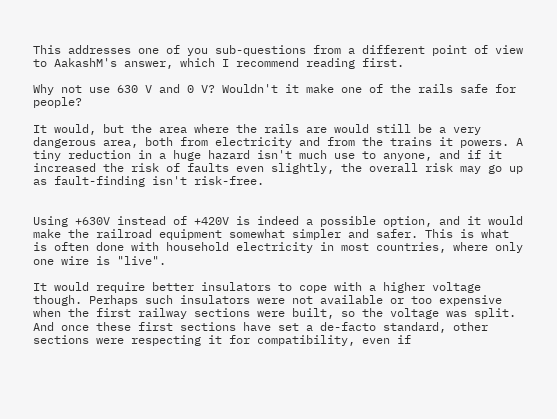This addresses one of you sub-questions from a different point of view to AakashM's answer, which I recommend reading first.

Why not use 630 V and 0 V? Wouldn't it make one of the rails safe for people?

It would, but the area where the rails are would still be a very dangerous area, both from electricity and from the trains it powers. A tiny reduction in a huge hazard isn't much use to anyone, and if it increased the risk of faults even slightly, the overall risk may go up as fault-finding isn't risk-free.


Using +630V instead of +420V is indeed a possible option, and it would make the railroad equipment somewhat simpler and safer. This is what is often done with household electricity in most countries, where only one wire is "live".

It would require better insulators to cope with a higher voltage though. Perhaps such insulators were not available or too expensive when the first railway sections were built, so the voltage was split. And once these first sections have set a de-facto standard, other sections were respecting it for compatibility, even if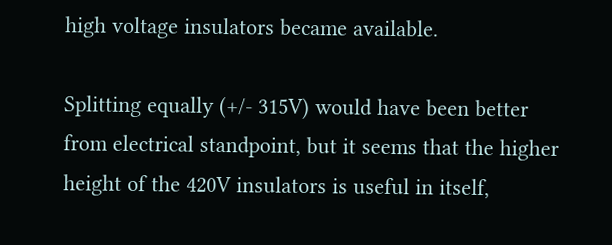high voltage insulators became available.

Splitting equally (+/- 315V) would have been better from electrical standpoint, but it seems that the higher height of the 420V insulators is useful in itself,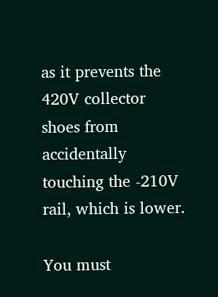as it prevents the 420V collector shoes from accidentally touching the -210V rail, which is lower.

You must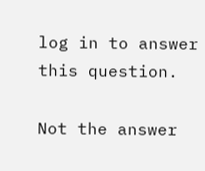log in to answer this question.

Not the answer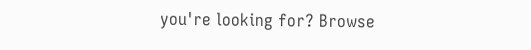you're looking for? Browse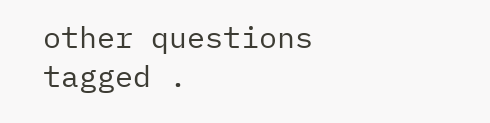other questions tagged .